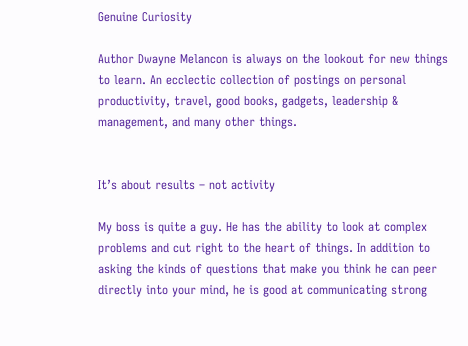Genuine Curiosity

Author Dwayne Melancon is always on the lookout for new things to learn. An ecclectic collection of postings on personal productivity, travel, good books, gadgets, leadership & management, and many other things.


It’s about results – not activity

My boss is quite a guy. He has the ability to look at complex problems and cut right to the heart of things. In addition to asking the kinds of questions that make you think he can peer directly into your mind, he is good at communicating strong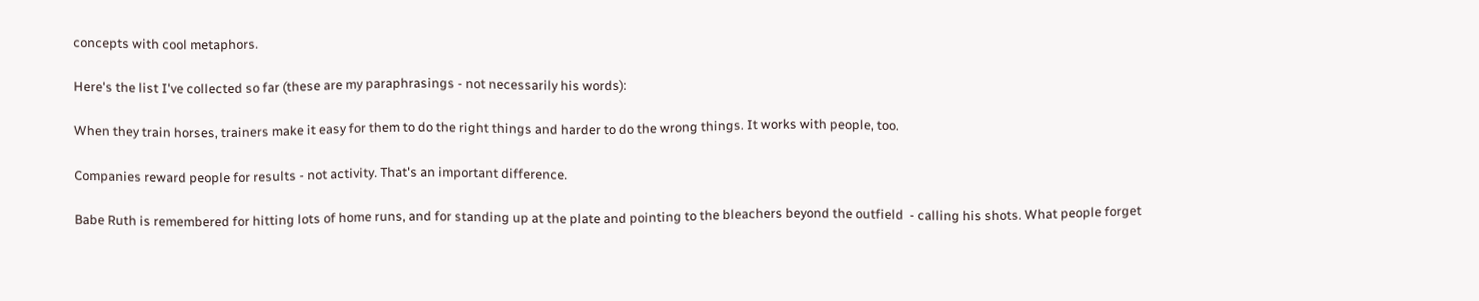concepts with cool metaphors.

Here's the list I've collected so far (these are my paraphrasings - not necessarily his words):

When they train horses, trainers make it easy for them to do the right things and harder to do the wrong things. It works with people, too.

Companies reward people for results - not activity. That's an important difference.

Babe Ruth is remembered for hitting lots of home runs, and for standing up at the plate and pointing to the bleachers beyond the outfield  - calling his shots. What people forget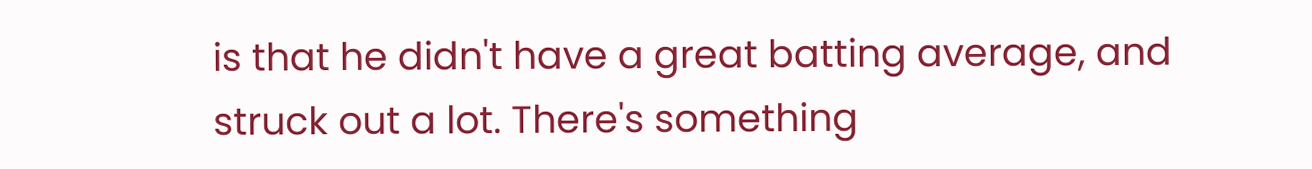is that he didn't have a great batting average, and struck out a lot. There's something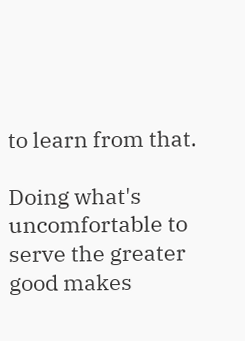to learn from that.

Doing what's uncomfortable to serve the greater good makes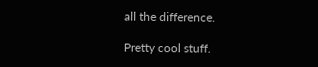all the difference.

Pretty cool stuff.